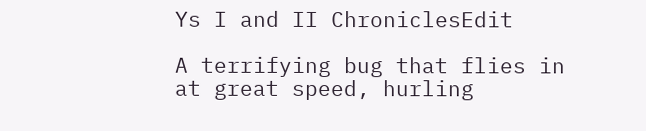Ys I and II ChroniclesEdit

A terrifying bug that flies in at great speed, hurling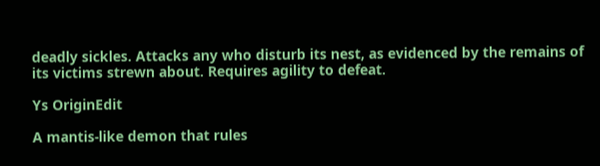deadly sickles. Attacks any who disturb its nest, as evidenced by the remains of its victims strewn about. Requires agility to defeat.

Ys OriginEdit

A mantis-like demon that rules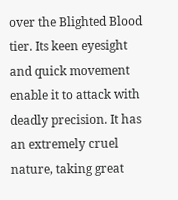over the Blighted Blood tier. Its keen eyesight and quick movement enable it to attack with deadly precision. It has an extremely cruel nature, taking great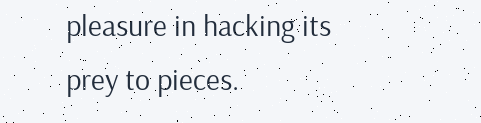pleasure in hacking its prey to pieces.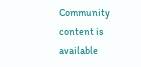Community content is available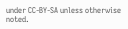under CC-BY-SA unless otherwise noted.